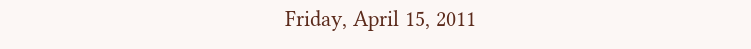Friday, April 15, 2011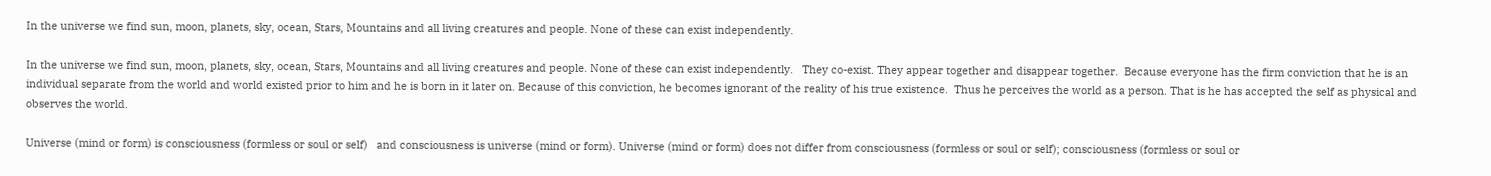In the universe we find sun, moon, planets, sky, ocean, Stars, Mountains and all living creatures and people. None of these can exist independently.

In the universe we find sun, moon, planets, sky, ocean, Stars, Mountains and all living creatures and people. None of these can exist independently.   They co-exist. They appear together and disappear together.  Because everyone has the firm conviction that he is an individual separate from the world and world existed prior to him and he is born in it later on. Because of this conviction, he becomes ignorant of the reality of his true existence.  Thus he perceives the world as a person. That is he has accepted the self as physical and observes the world.

Universe (mind or form) is consciousness (formless or soul or self)   and consciousness is universe (mind or form). Universe (mind or form) does not differ from consciousness (formless or soul or self); consciousness (formless or soul or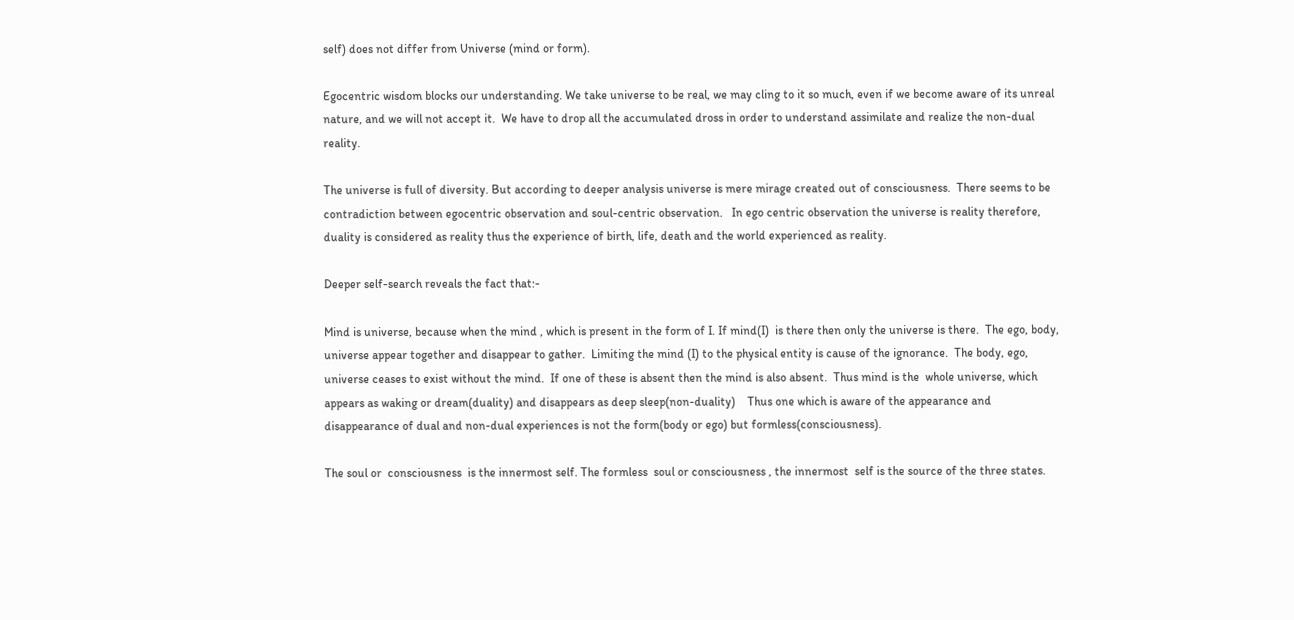self) does not differ from Universe (mind or form).

Egocentric wisdom blocks our understanding. We take universe to be real, we may cling to it so much, even if we become aware of its unreal nature, and we will not accept it.  We have to drop all the accumulated dross in order to understand assimilate and realize the non-dual reality.

The universe is full of diversity. But according to deeper analysis universe is mere mirage created out of consciousness.  There seems to be contradiction between egocentric observation and soul-centric observation.   In ego centric observation the universe is reality therefore, duality is considered as reality thus the experience of birth, life, death and the world experienced as reality.

Deeper self-search reveals the fact that:-

Mind is universe, because when the mind , which is present in the form of I. If mind(I)  is there then only the universe is there.  The ego, body, universe appear together and disappear to gather.  Limiting the mind (I) to the physical entity is cause of the ignorance.  The body, ego, universe ceases to exist without the mind.  If one of these is absent then the mind is also absent.  Thus mind is the  whole universe, which appears as waking or dream(duality) and disappears as deep sleep(non-duality)    Thus one which is aware of the appearance and disappearance of dual and non-dual experiences is not the form(body or ego) but formless(consciousness).

The soul or  consciousness  is the innermost self. The formless  soul or consciousness , the innermost  self is the source of the three states.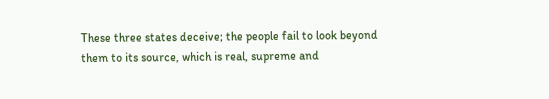These three states deceive; the people fail to look beyond them to its source, which is real, supreme and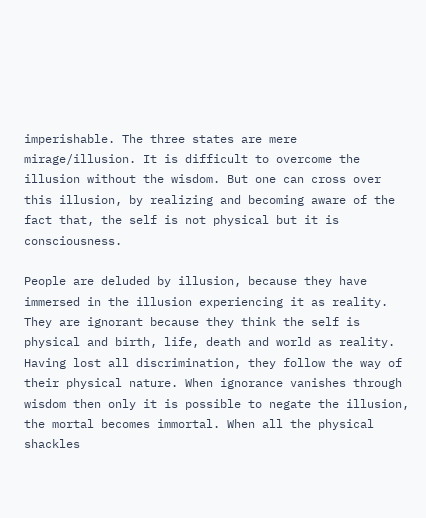imperishable. The three states are mere mirage/illusion. It is difficult to overcome the illusion without the wisdom. But one can cross over this illusion, by realizing and becoming aware of the fact that, the self is not physical but it is consciousness.

People are deluded by illusion, because they have immersed in the illusion experiencing it as reality. They are ignorant because they think the self is physical and birth, life, death and world as reality. Having lost all discrimination, they follow the way of their physical nature. When ignorance vanishes through wisdom then only it is possible to negate the illusion, the mortal becomes immortal. When all the physical shackles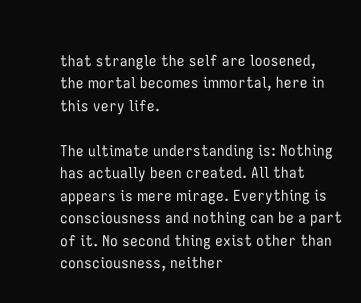that strangle the self are loosened, the mortal becomes immortal, here in this very life.

The ultimate understanding is: Nothing has actually been created. All that appears is mere mirage. Everything is consciousness and nothing can be a part of it. No second thing exist other than consciousness, neither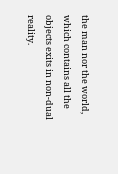the man nor the world, which contains all the objects exits in non-dual reality.